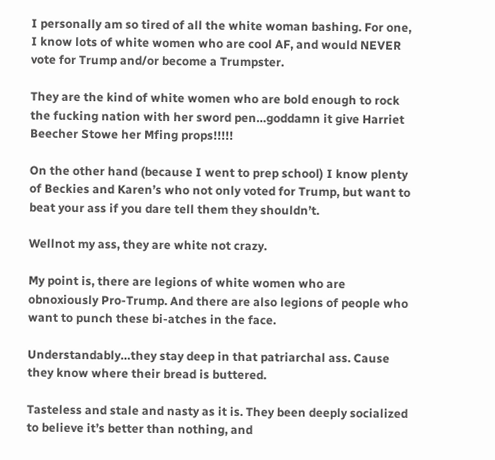I personally am so tired of all the white woman bashing. For one, I know lots of white women who are cool AF, and would NEVER vote for Trump and/or become a Trumpster.

They are the kind of white women who are bold enough to rock the fucking nation with her sword pen…goddamn it give Harriet Beecher Stowe her Mfing props!!!!!

On the other hand (because I went to prep school) I know plenty of Beckies and Karen’s who not only voted for Trump, but want to beat your ass if you dare tell them they shouldn’t.

Wellnot my ass, they are white not crazy.

My point is, there are legions of white women who are obnoxiously Pro-Trump. And there are also legions of people who want to punch these bi-atches in the face.

Understandably…they stay deep in that patriarchal ass. Cause they know where their bread is buttered.

Tasteless and stale and nasty as it is. They been deeply socialized to believe it’s better than nothing, and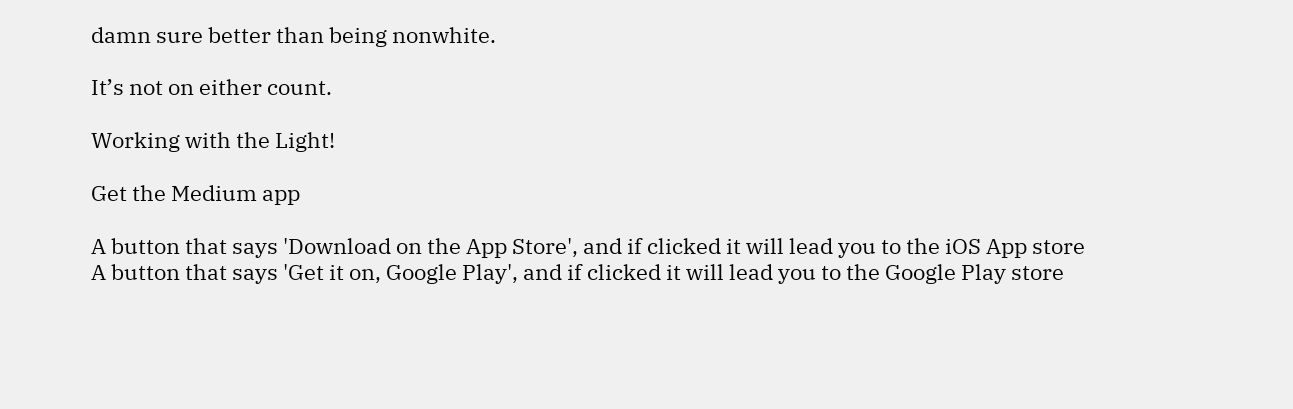damn sure better than being nonwhite.

It’s not on either count.

Working with the Light!

Get the Medium app

A button that says 'Download on the App Store', and if clicked it will lead you to the iOS App store
A button that says 'Get it on, Google Play', and if clicked it will lead you to the Google Play store